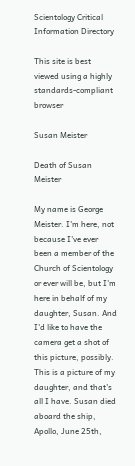Scientology Critical Information Directory

This site is best viewed using a highly standards-compliant browser

Susan Meister

Death of Susan Meister

My name is George Meister. I'm here, not because I've ever been a member of the Church of Scientology or ever will be, but I'm here in behalf of my daughter, Susan. And I'd like to have the camera get a shot of this picture, possibly. This is a picture of my daughter, and that's all I have. Susan died aboard the ship, Apollo, June 25th,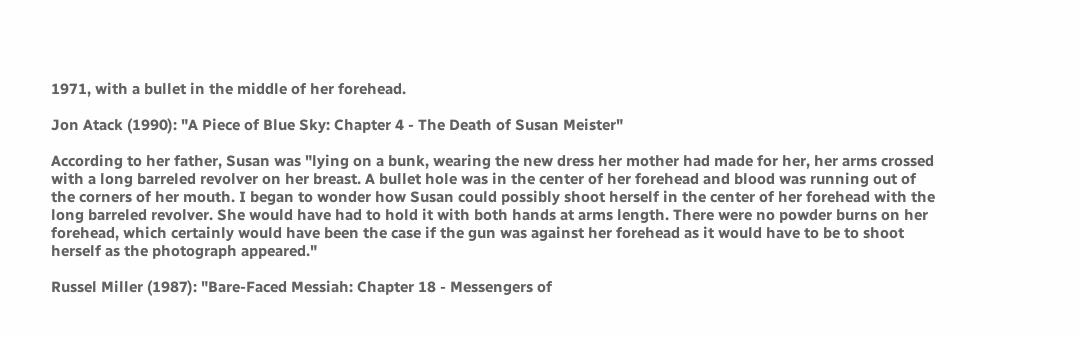1971, with a bullet in the middle of her forehead.

Jon Atack (1990): "A Piece of Blue Sky: Chapter 4 - The Death of Susan Meister"

According to her father, Susan was "lying on a bunk, wearing the new dress her mother had made for her, her arms crossed with a long barreled revolver on her breast. A bullet hole was in the center of her forehead and blood was running out of the corners of her mouth. I began to wonder how Susan could possibly shoot herself in the center of her forehead with the long barreled revolver. She would have had to hold it with both hands at arms length. There were no powder burns on her forehead, which certainly would have been the case if the gun was against her forehead as it would have to be to shoot herself as the photograph appeared."

Russel Miller (1987): "Bare-Faced Messiah: Chapter 18 - Messengers of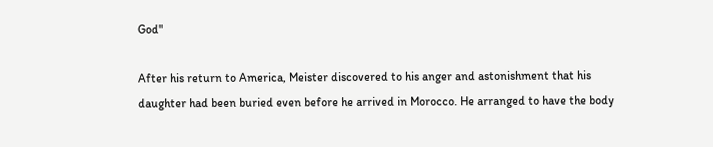God"

After his return to America, Meister discovered to his anger and astonishment that his daughter had been buried even before he arrived in Morocco. He arranged to have the body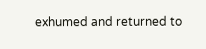exhumed and returned to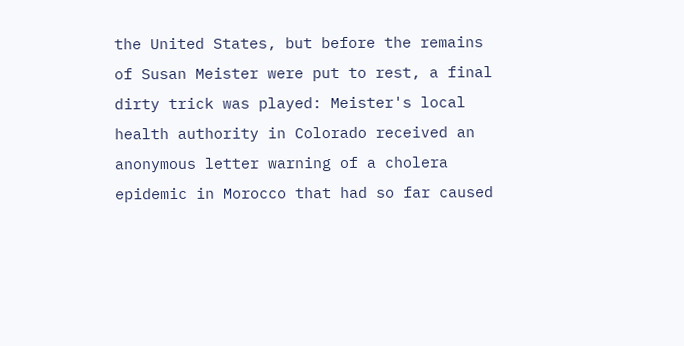the United States, but before the remains of Susan Meister were put to rest, a final dirty trick was played: Meister's local health authority in Colorado received an anonymous letter warning of a cholera epidemic in Morocco that had so far caused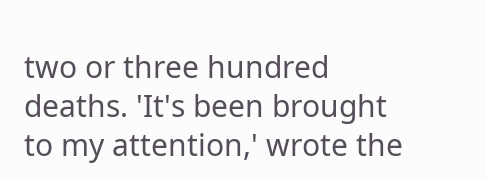two or three hundred deaths. 'It's been brought to my attention,' wrote the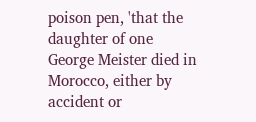poison pen, 'that the daughter of one George Meister died in Morocco, either by accident or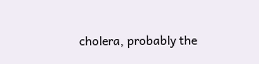cholera, probably the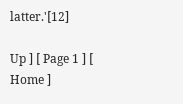latter.'[12]

Up ] [ Page 1 ] [ Home ]